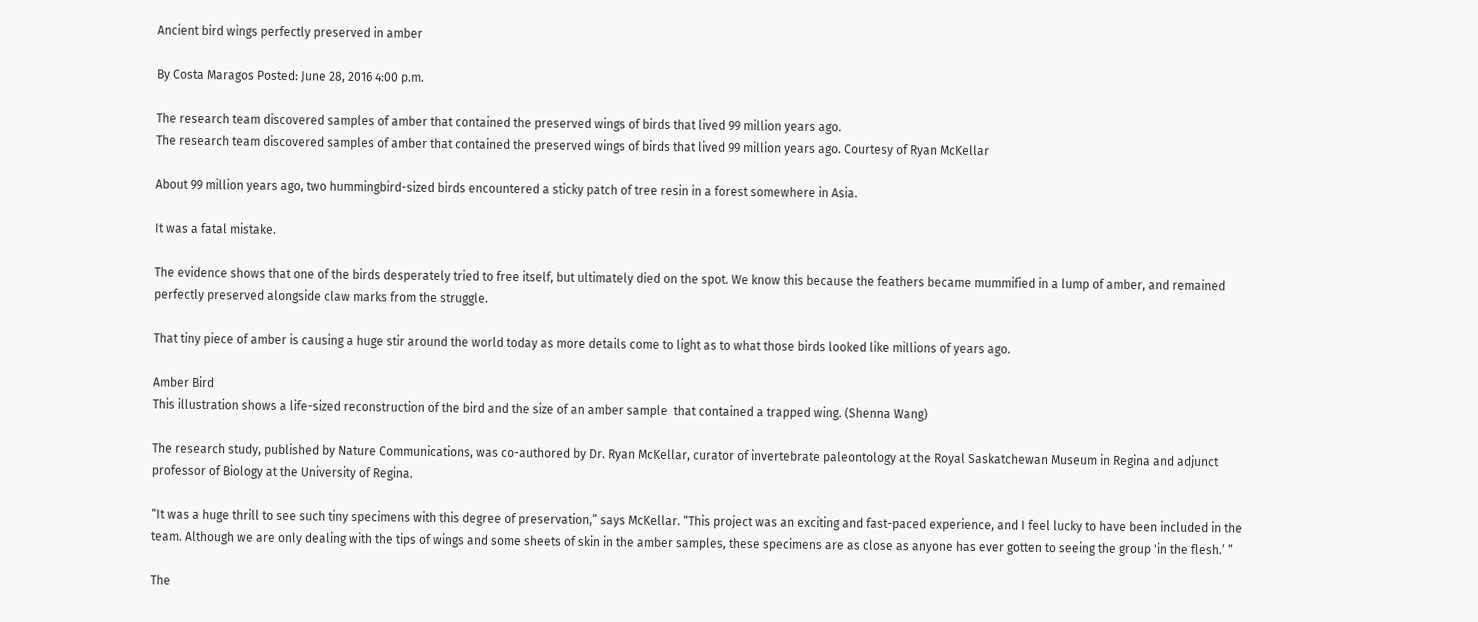Ancient bird wings perfectly preserved in amber

By Costa Maragos Posted: June 28, 2016 4:00 p.m.

The research team discovered samples of amber that contained the preserved wings of birds that lived 99 million years ago.
The research team discovered samples of amber that contained the preserved wings of birds that lived 99 million years ago. Courtesy of Ryan McKellar

About 99 million years ago, two hummingbird-sized birds encountered a sticky patch of tree resin in a forest somewhere in Asia.

It was a fatal mistake.

The evidence shows that one of the birds desperately tried to free itself, but ultimately died on the spot. We know this because the feathers became mummified in a lump of amber, and remained perfectly preserved alongside claw marks from the struggle.

That tiny piece of amber is causing a huge stir around the world today as more details come to light as to what those birds looked like millions of years ago.

Amber Bird
This illustration shows a life-sized reconstruction of the bird and the size of an amber sample  that contained a trapped wing. (Shenna Wang)

The research study, published by Nature Communications, was co-authored by Dr. Ryan McKellar, curator of invertebrate paleontology at the Royal Saskatchewan Museum in Regina and adjunct professor of Biology at the University of Regina.

“It was a huge thrill to see such tiny specimens with this degree of preservation,” says McKellar. “This project was an exciting and fast-paced experience, and I feel lucky to have been included in the team. Although we are only dealing with the tips of wings and some sheets of skin in the amber samples, these specimens are as close as anyone has ever gotten to seeing the group 'in the flesh.’ ”

The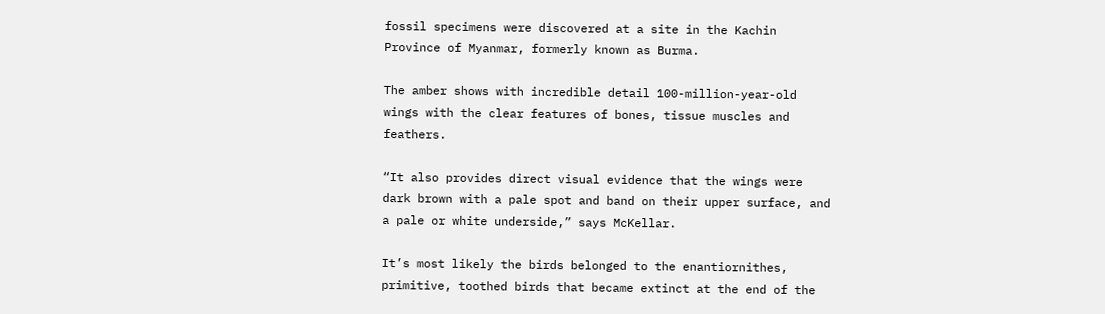fossil specimens were discovered at a site in the Kachin Province of Myanmar, formerly known as Burma.

The amber shows with incredible detail 100-million-year-old wings with the clear features of bones, tissue muscles and feathers.

“It also provides direct visual evidence that the wings were dark brown with a pale spot and band on their upper surface, and a pale or white underside,” says McKellar.

It’s most likely the birds belonged to the enantiornithes, primitive, toothed birds that became extinct at the end of the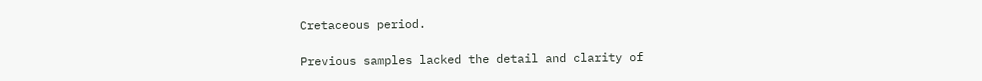Cretaceous period.

Previous samples lacked the detail and clarity of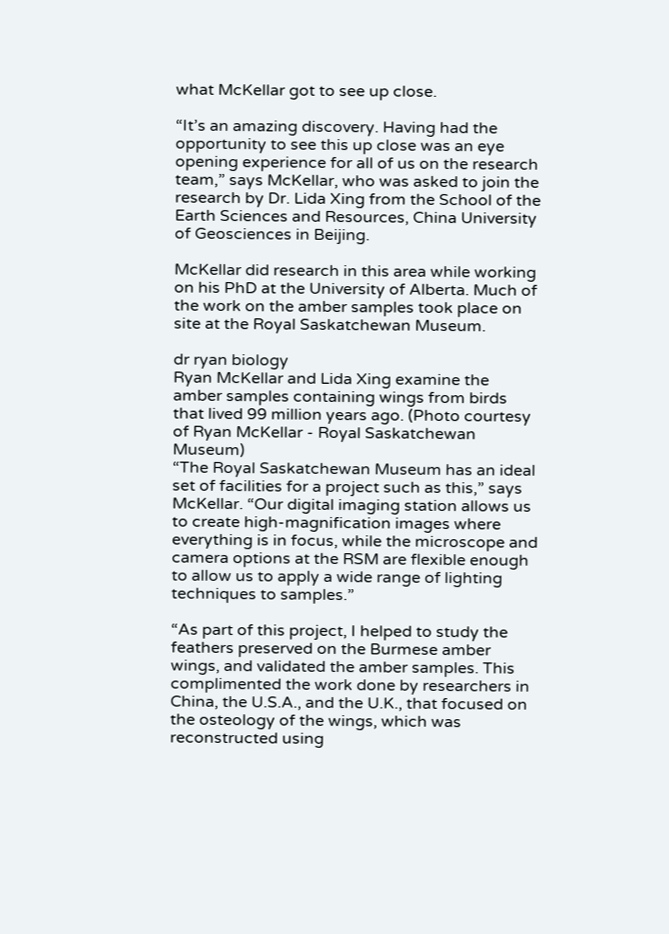what McKellar got to see up close.

“It’s an amazing discovery. Having had the opportunity to see this up close was an eye opening experience for all of us on the research team,” says McKellar, who was asked to join the research by Dr. Lida Xing from the School of the Earth Sciences and Resources, China University of Geosciences in Beijing.

McKellar did research in this area while working on his PhD at the University of Alberta. Much of the work on the amber samples took place on site at the Royal Saskatchewan Museum.

dr ryan biology
Ryan McKellar and Lida Xing examine the  amber samples containing wings from birds that lived 99 million years ago. (Photo courtesy of Ryan McKellar - Royal Saskatchewan Museum)
“The Royal Saskatchewan Museum has an ideal set of facilities for a project such as this,” says McKellar. “Our digital imaging station allows us to create high-magnification images where everything is in focus, while the microscope and camera options at the RSM are flexible enough to allow us to apply a wide range of lighting techniques to samples.”

“As part of this project, I helped to study the feathers preserved on the Burmese amber wings, and validated the amber samples. This complimented the work done by researchers in China, the U.S.A., and the U.K., that focused on the osteology of the wings, which was reconstructed using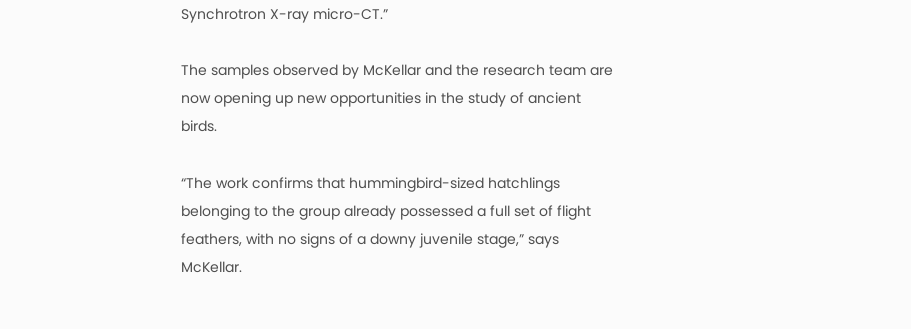Synchrotron X-ray micro-CT.”

The samples observed by McKellar and the research team are now opening up new opportunities in the study of ancient birds.

“The work confirms that hummingbird-sized hatchlings belonging to the group already possessed a full set of flight feathers, with no signs of a downy juvenile stage,” says McKellar.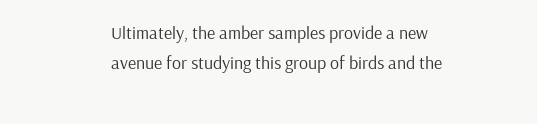Ultimately, the amber samples provide a new avenue for studying this group of birds and the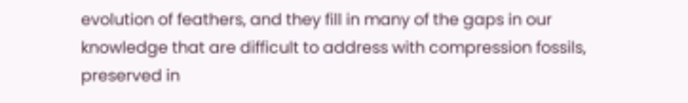evolution of feathers, and they fill in many of the gaps in our knowledge that are difficult to address with compression fossils, preserved in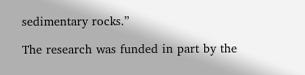sedimentary rocks.”

The research was funded in part by the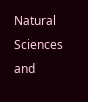Natural Sciences and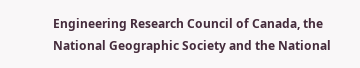Engineering Research Council of Canada, the National Geographic Society and the National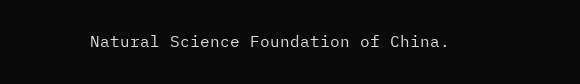Natural Science Foundation of China.